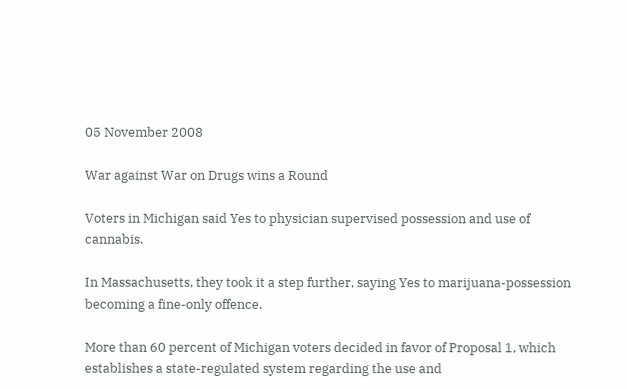05 November 2008

War against War on Drugs wins a Round

Voters in Michigan said Yes to physician supervised possession and use of cannabis.

In Massachusetts, they took it a step further, saying Yes to marijuana-possession becoming a fine-only offence.

More than 60 percent of Michigan voters decided in favor of Proposal 1, which establishes a state-regulated system regarding the use and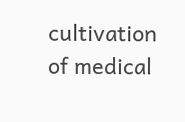cultivation of medical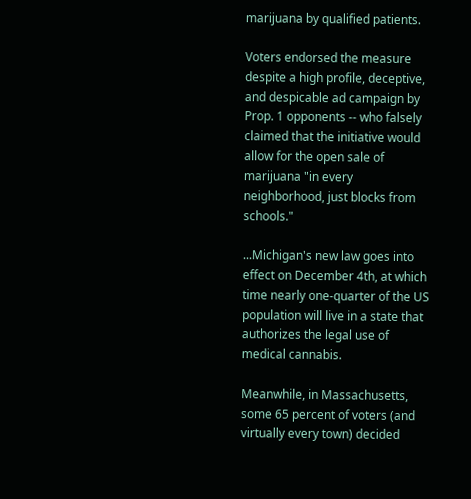marijuana by qualified patients.

Voters endorsed the measure despite a high profile, deceptive, and despicable ad campaign by Prop. 1 opponents -- who falsely claimed that the initiative would allow for the open sale of marijuana "in every neighborhood, just blocks from schools."

...Michigan's new law goes into effect on December 4th, at which time nearly one-quarter of the US population will live in a state that authorizes the legal use of medical cannabis.

Meanwhile, in Massachusetts, some 65 percent of voters (and virtually every town) decided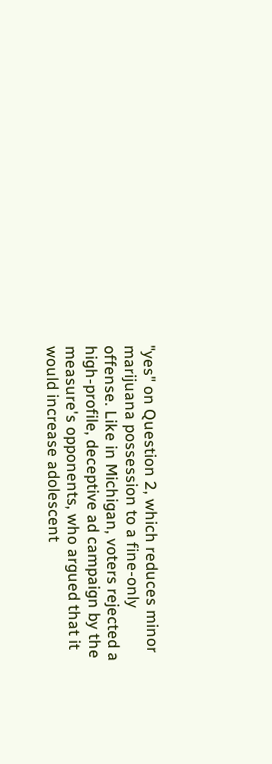"yes" on Question 2, which reduces minor marijuana possession to a fine-only offense. Like in Michigan, voters rejected a high-profile, deceptive ad campaign by the measure's opponents, who argued that it would increase adolescent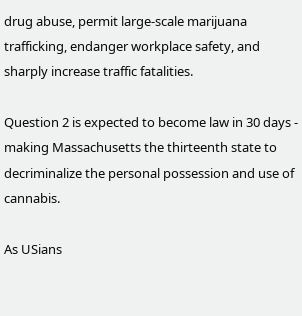drug abuse, permit large-scale marijuana trafficking, endanger workplace safety, and sharply increase traffic fatalities.

Question 2 is expected to become law in 30 days - making Massachusetts the thirteenth state to decriminalize the personal possession and use of cannabis.

As USians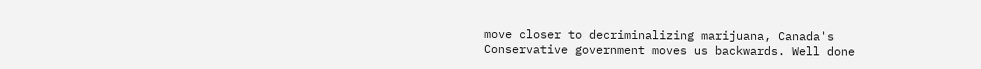move closer to decriminalizing marijuana, Canada's Conservative government moves us backwards. Well done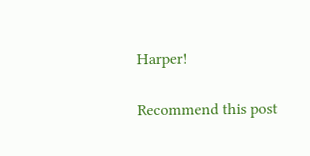Harper!

Recommend this post